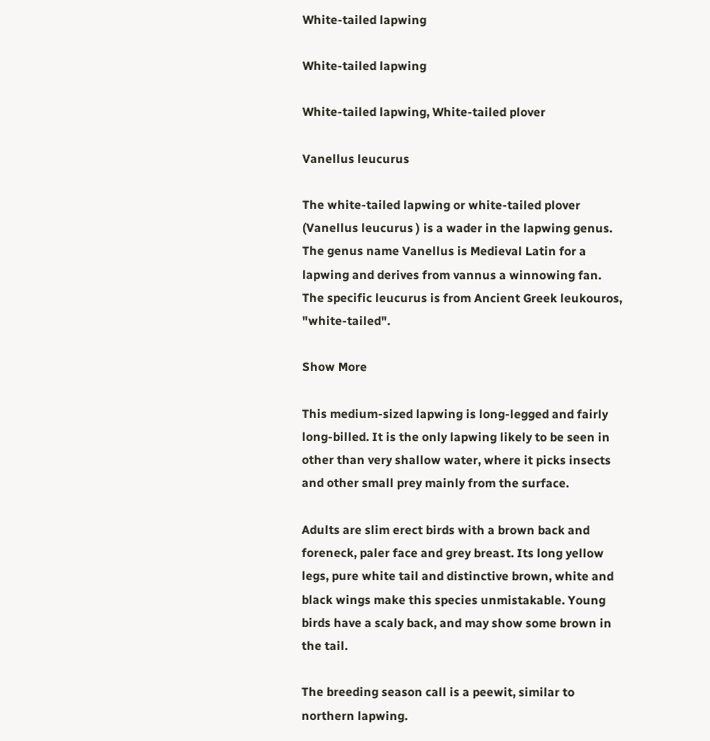White-tailed lapwing

White-tailed lapwing

White-tailed lapwing, White-tailed plover

Vanellus leucurus

The white-tailed lapwing or white-tailed plover (Vanellus leucurus ) is a wader in the lapwing genus. The genus name Vanellus is Medieval Latin for a lapwing and derives from vannus a winnowing fan. The specific leucurus is from Ancient Greek leukouros, "white-tailed".

Show More

This medium-sized lapwing is long-legged and fairly long-billed. It is the only lapwing likely to be seen in other than very shallow water, where it picks insects and other small prey mainly from the surface.

Adults are slim erect birds with a brown back and foreneck, paler face and grey breast. Its long yellow legs, pure white tail and distinctive brown, white and black wings make this species unmistakable. Young birds have a scaly back, and may show some brown in the tail.

The breeding season call is a peewit, similar to northern lapwing.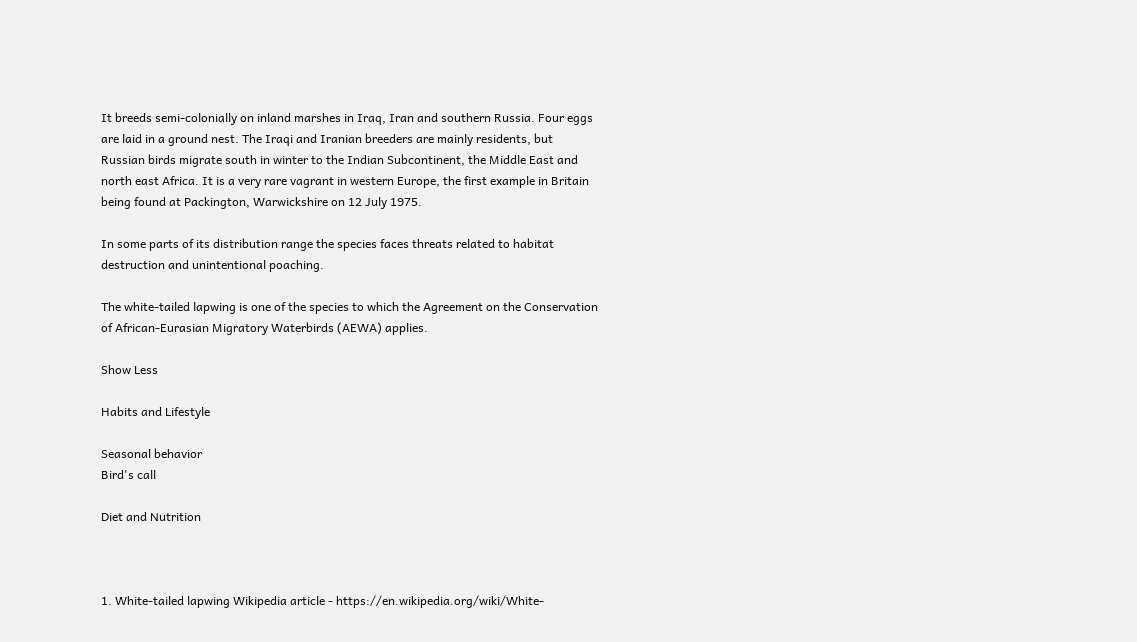It breeds semi-colonially on inland marshes in Iraq, Iran and southern Russia. Four eggs are laid in a ground nest. The Iraqi and Iranian breeders are mainly residents, but Russian birds migrate south in winter to the Indian Subcontinent, the Middle East and north east Africa. It is a very rare vagrant in western Europe, the first example in Britain being found at Packington, Warwickshire on 12 July 1975.

In some parts of its distribution range the species faces threats related to habitat destruction and unintentional poaching.

The white-tailed lapwing is one of the species to which the Agreement on the Conservation of African-Eurasian Migratory Waterbirds (AEWA) applies.

Show Less

Habits and Lifestyle

Seasonal behavior
Bird's call

Diet and Nutrition



1. White-tailed lapwing Wikipedia article - https://en.wikipedia.org/wiki/White-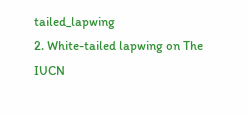tailed_lapwing
2. White-tailed lapwing on The IUCN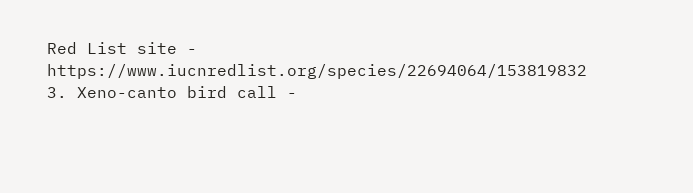Red List site - https://www.iucnredlist.org/species/22694064/153819832
3. Xeno-canto bird call -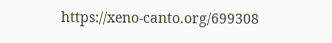https://xeno-canto.org/699308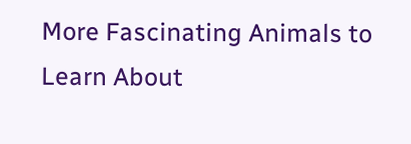More Fascinating Animals to Learn About